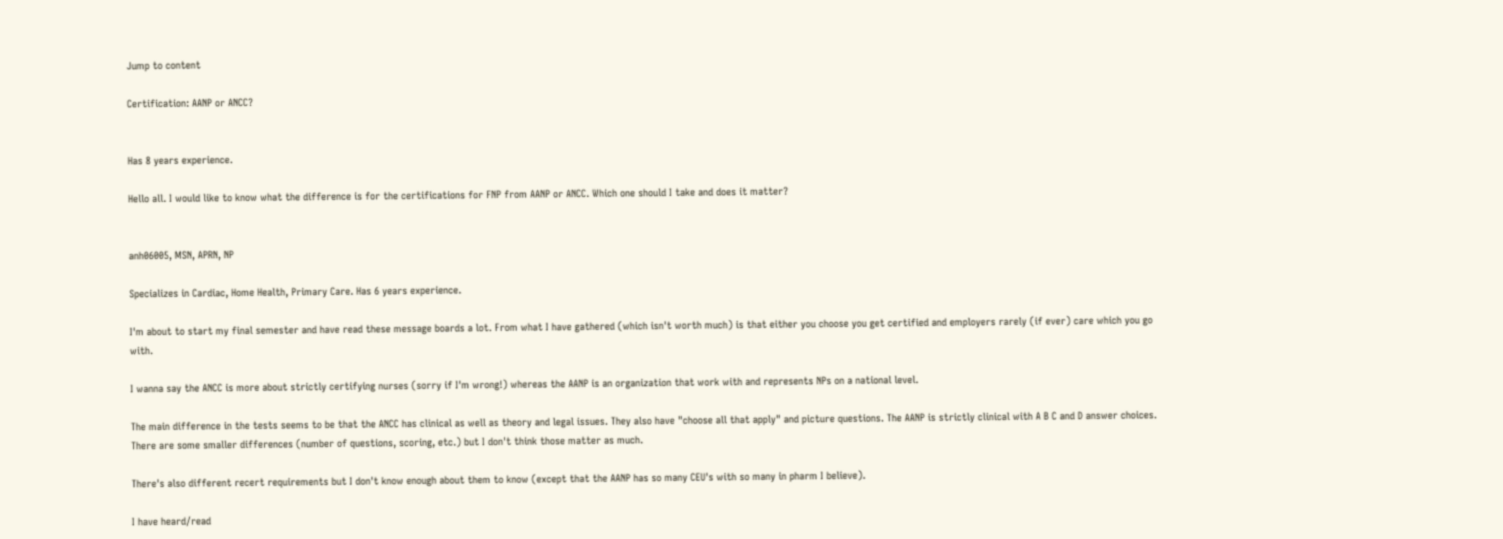Jump to content

Certification: AANP or ANCC?


Has 8 years experience.

Hello all. I would like to know what the difference is for the certifications for FNP from AANP or ANCC. Which one should I take and does it matter?


anh06005, MSN, APRN, NP

Specializes in Cardiac, Home Health, Primary Care. Has 6 years experience.

I'm about to start my final semester and have read these message boards a lot. From what I have gathered (which isn't worth much) is that either you choose you get certified and employers rarely (if ever) care which you go with.

I wanna say the ANCC is more about strictly certifying nurses (sorry if I'm wrong!) whereas the AANP is an organization that work with and represents NPs on a national level.

The main difference in the tests seems to be that the ANCC has clinical as well as theory and legal issues. They also have "choose all that apply" and picture questions. The AANP is strictly clinical with A B C and D answer choices. There are some smaller differences (number of questions, scoring, etc.) but I don't think those matter as much.

There's also different recert requirements but I don't know enough about them to know (except that the AANP has so many CEU's with so many in pharm I believe).

I have heard/read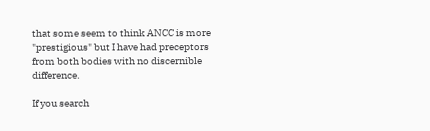that some seem to think ANCC is more "prestigious" but I have had preceptors from both bodies with no discernible difference.

If you search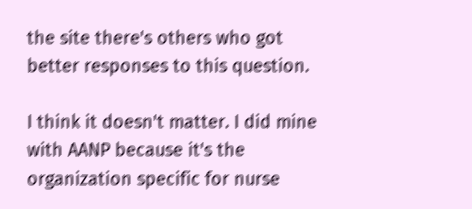the site there's others who got better responses to this question.

I think it doesn't matter. I did mine with AANP because it's the organization specific for nurse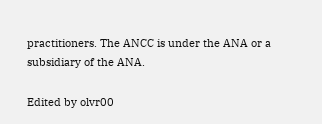practitioners. The ANCC is under the ANA or a subsidiary of the ANA.

Edited by olvr00